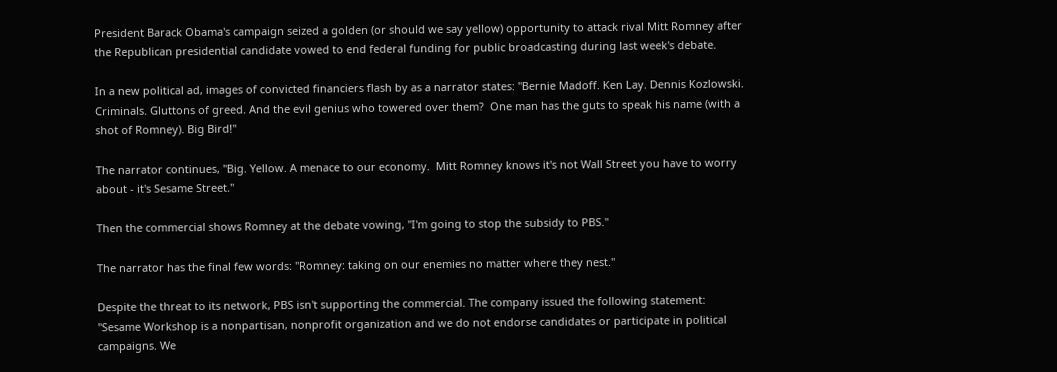President Barack Obama's campaign seized a golden (or should we say yellow) opportunity to attack rival Mitt Romney after the Republican presidential candidate vowed to end federal funding for public broadcasting during last week's debate.

In a new political ad, images of convicted financiers flash by as a narrator states: "Bernie Madoff. Ken Lay. Dennis Kozlowski. Criminals. Gluttons of greed. And the evil genius who towered over them?  One man has the guts to speak his name (with a shot of Romney). Big Bird!"

The narrator continues, "Big. Yellow. A menace to our economy.  Mitt Romney knows it's not Wall Street you have to worry about - it's Sesame Street."

Then the commercial shows Romney at the debate vowing, "I'm going to stop the subsidy to PBS."

The narrator has the final few words: "Romney: taking on our enemies no matter where they nest."

Despite the threat to its network, PBS isn't supporting the commercial. The company issued the following statement: "Sesame Workshop is a nonpartisan, nonprofit organization and we do not endorse candidates or participate in political campaigns. We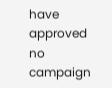have approved no campaign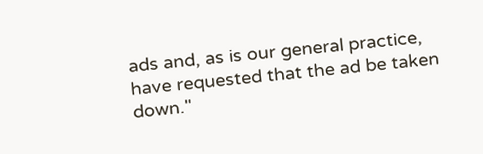ads and, as is our general practice, have requested that the ad be taken down."